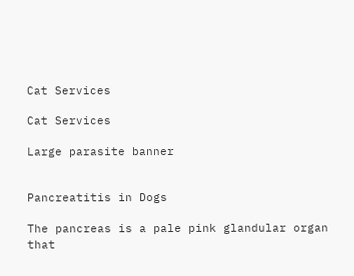Cat Services

Cat Services

Large parasite banner


Pancreatitis in Dogs

The pancreas is a pale pink glandular organ that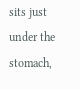sits just under the stomach,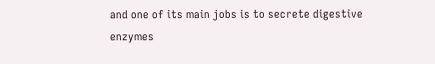and one of its main jobs is to secrete digestive enzymes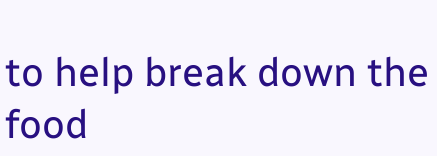to help break down the food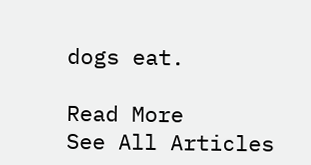dogs eat.

Read More
See All Articles